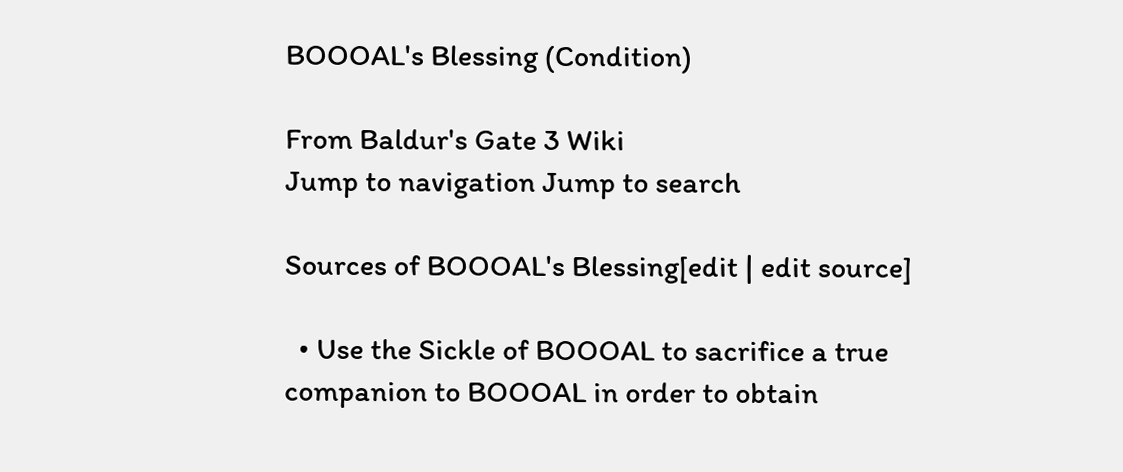BOOOAL's Blessing (Condition)

From Baldur's Gate 3 Wiki
Jump to navigation Jump to search

Sources of BOOOAL's Blessing[edit | edit source]

  • Use the Sickle of BOOOAL to sacrifice a true companion to BOOOAL in order to obtain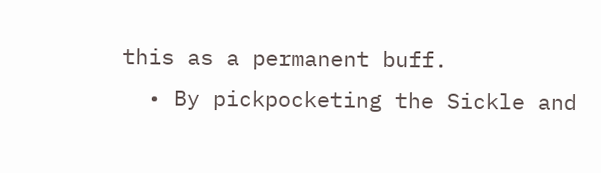this as a permanent buff.
  • By pickpocketing the Sickle and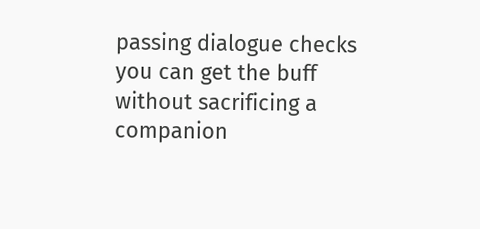passing dialogue checks you can get the buff without sacrificing a companion